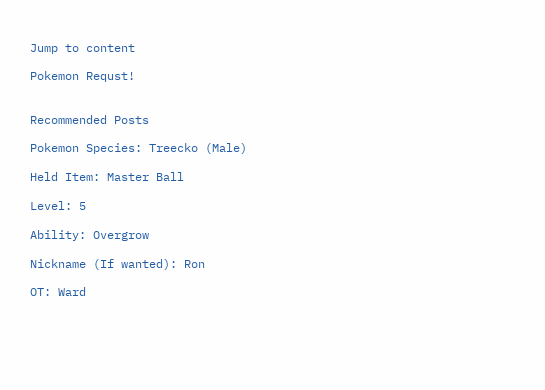Jump to content

Pokemon Requst!


Recommended Posts

Pokemon Species: Treecko (Male)

Held Item: Master Ball

Level: 5

Ability: Overgrow

Nickname (If wanted): Ron

OT: Ward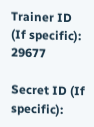Trainer ID (If specific): 29677

Secret ID (If specific):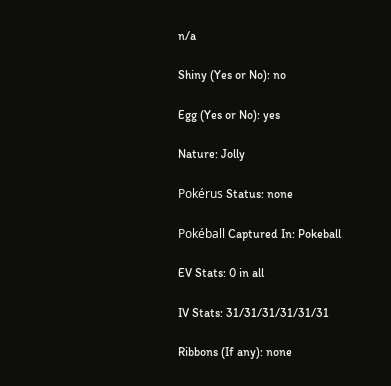n/a

Shiny (Yes or No): no

Egg (Yes or No): yes

Nature: Jolly

Pokérus Status: none

Pokéball Captured In: Pokeball

EV Stats: 0 in all

IV Stats: 31/31/31/31/31/31

Ribbons (If any): none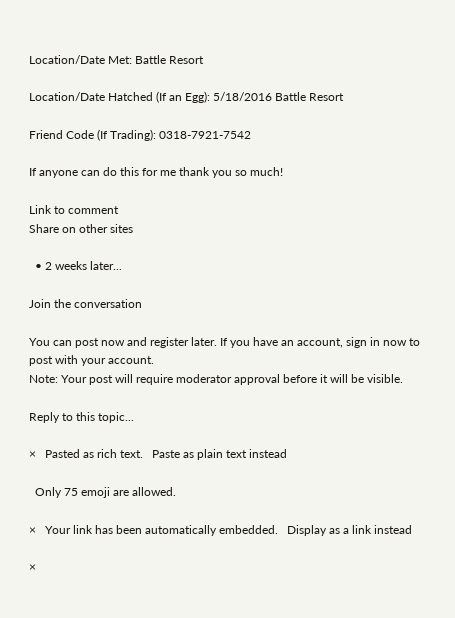Location/Date Met: Battle Resort

Location/Date Hatched (If an Egg): 5/18/2016 Battle Resort

Friend Code (If Trading): 0318-7921-7542

If anyone can do this for me thank you so much!

Link to comment
Share on other sites

  • 2 weeks later...

Join the conversation

You can post now and register later. If you have an account, sign in now to post with your account.
Note: Your post will require moderator approval before it will be visible.

Reply to this topic...

×   Pasted as rich text.   Paste as plain text instead

  Only 75 emoji are allowed.

×   Your link has been automatically embedded.   Display as a link instead

×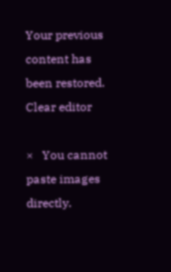Your previous content has been restored.   Clear editor

×   You cannot paste images directly.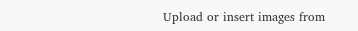Upload or insert images from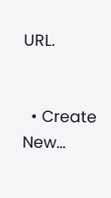URL.


  • Create New...